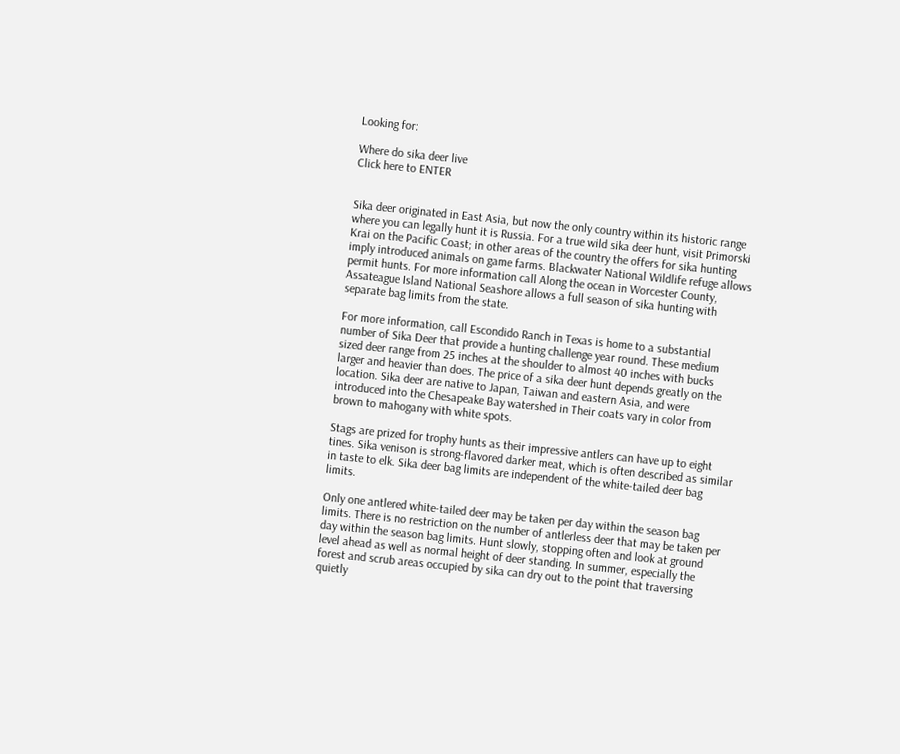Looking for:

Where do sika deer live
Click here to ENTER


Sika deer originated in East Asia, but now the only country within its historic range where you can legally hunt it is Russia. For a true wild sika deer hunt, visit Primorski Krai on the Pacific Coast; in other areas of the country the offers for sika hunting imply introduced animals on game farms. Blackwater National Wildlife refuge allows permit hunts. For more information call Along the ocean in Worcester County, Assateague Island National Seashore allows a full season of sika hunting with separate bag limits from the state.

For more information, call Escondido Ranch in Texas is home to a substantial number of Sika Deer that provide a hunting challenge year round. These medium sized deer range from 25 inches at the shoulder to almost 40 inches with bucks larger and heavier than does. The price of a sika deer hunt depends greatly on the location. Sika deer are native to Japan, Taiwan and eastern Asia, and were introduced into the Chesapeake Bay watershed in Their coats vary in color from brown to mahogany with white spots.

Stags are prized for trophy hunts as their impressive antlers can have up to eight tines. Sika venison is strong-flavored darker meat, which is often described as similar in taste to elk. Sika deer bag limits are independent of the white-tailed deer bag limits.

Only one antlered white-tailed deer may be taken per day within the season bag limits. There is no restriction on the number of antlerless deer that may be taken per day within the season bag limits. Hunt slowly, stopping often and look at ground level ahead as well as normal height of deer standing. In summer, especially the forest and scrub areas occupied by sika can dry out to the point that traversing quietly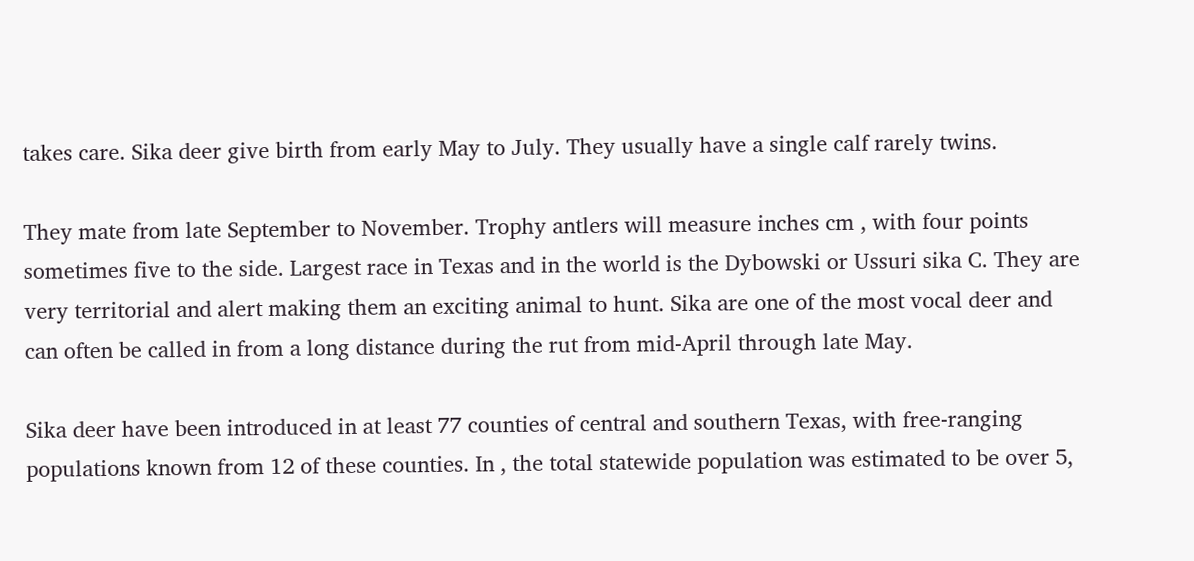takes care. Sika deer give birth from early May to July. They usually have a single calf rarely twins.

They mate from late September to November. Trophy antlers will measure inches cm , with four points sometimes five to the side. Largest race in Texas and in the world is the Dybowski or Ussuri sika C. They are very territorial and alert making them an exciting animal to hunt. Sika are one of the most vocal deer and can often be called in from a long distance during the rut from mid-April through late May.

Sika deer have been introduced in at least 77 counties of central and southern Texas, with free-ranging populations known from 12 of these counties. In , the total statewide population was estimated to be over 5,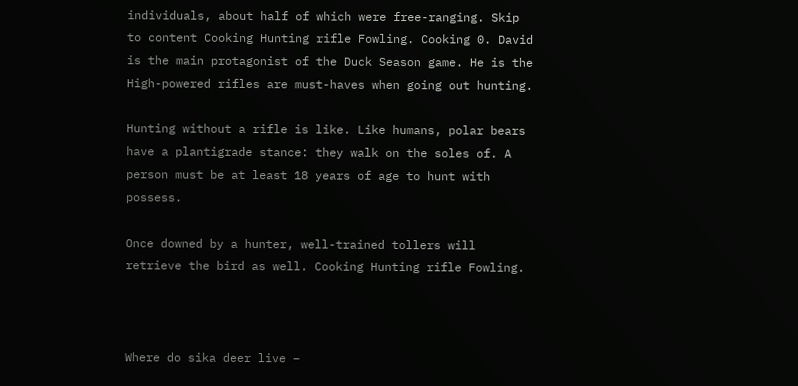individuals, about half of which were free-ranging. Skip to content Cooking Hunting rifle Fowling. Cooking 0. David is the main protagonist of the Duck Season game. He is the High-powered rifles are must-haves when going out hunting.

Hunting without a rifle is like. Like humans, polar bears have a plantigrade stance: they walk on the soles of. A person must be at least 18 years of age to hunt with possess.

Once downed by a hunter, well-trained tollers will retrieve the bird as well. Cooking Hunting rifle Fowling.



Where do sika deer live –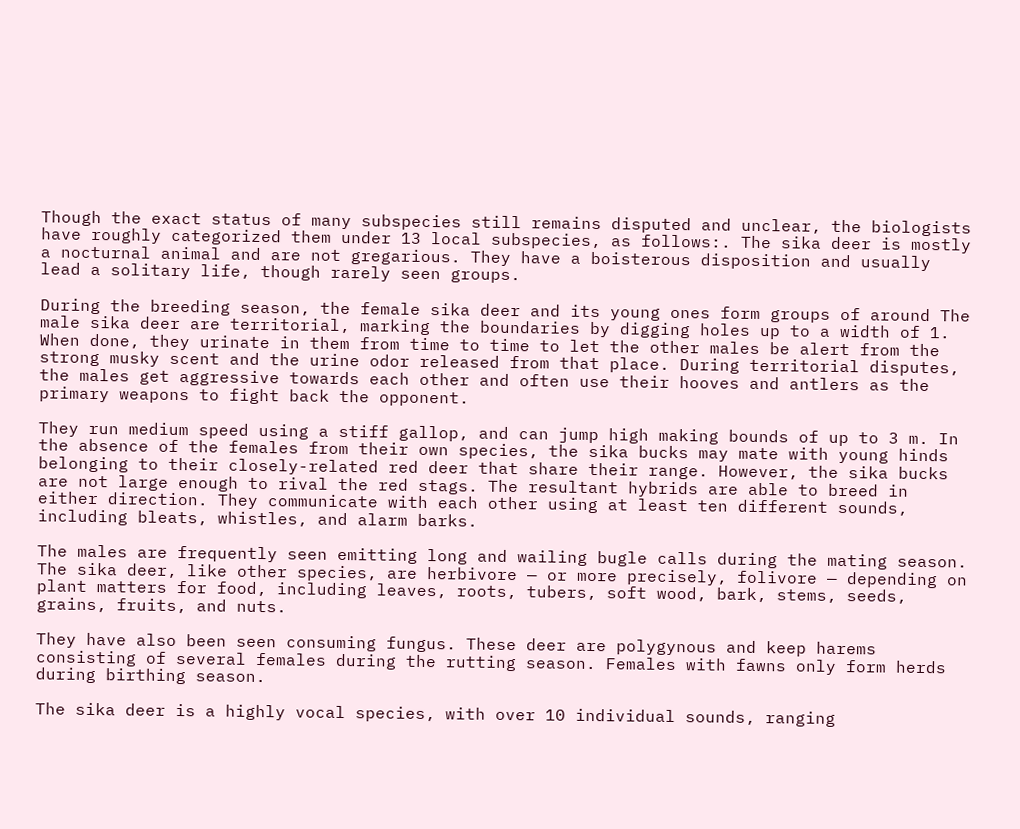Though the exact status of many subspecies still remains disputed and unclear, the biologists have roughly categorized them under 13 local subspecies, as follows:. The sika deer is mostly a nocturnal animal and are not gregarious. They have a boisterous disposition and usually lead a solitary life, though rarely seen groups.

During the breeding season, the female sika deer and its young ones form groups of around The male sika deer are territorial, marking the boundaries by digging holes up to a width of 1. When done, they urinate in them from time to time to let the other males be alert from the strong musky scent and the urine odor released from that place. During territorial disputes, the males get aggressive towards each other and often use their hooves and antlers as the primary weapons to fight back the opponent.

They run medium speed using a stiff gallop, and can jump high making bounds of up to 3 m. In the absence of the females from their own species, the sika bucks may mate with young hinds belonging to their closely-related red deer that share their range. However, the sika bucks are not large enough to rival the red stags. The resultant hybrids are able to breed in either direction. They communicate with each other using at least ten different sounds, including bleats, whistles, and alarm barks.

The males are frequently seen emitting long and wailing bugle calls during the mating season. The sika deer, like other species, are herbivore — or more precisely, folivore — depending on plant matters for food, including leaves, roots, tubers, soft wood, bark, stems, seeds, grains, fruits, and nuts.

They have also been seen consuming fungus. These deer are polygynous and keep harems consisting of several females during the rutting season. Females with fawns only form herds during birthing season.

The sika deer is a highly vocal species, with over 10 individual sounds, ranging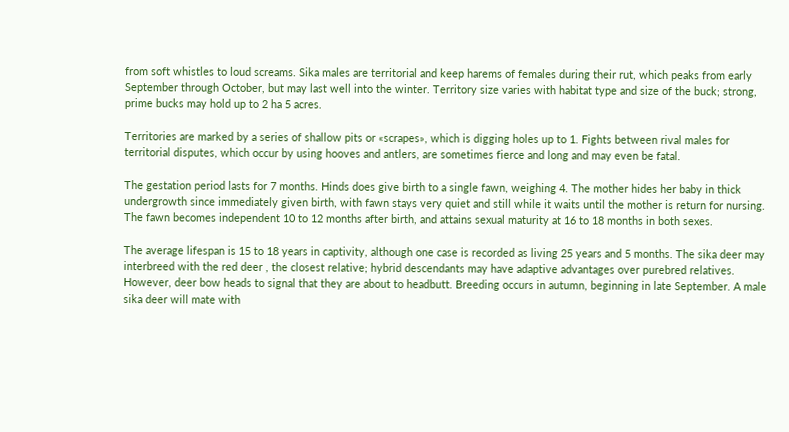from soft whistles to loud screams. Sika males are territorial and keep harems of females during their rut, which peaks from early September through October, but may last well into the winter. Territory size varies with habitat type and size of the buck; strong, prime bucks may hold up to 2 ha 5 acres.

Territories are marked by a series of shallow pits or «scrapes», which is digging holes up to 1. Fights between rival males for territorial disputes, which occur by using hooves and antlers, are sometimes fierce and long and may even be fatal.

The gestation period lasts for 7 months. Hinds does give birth to a single fawn, weighing 4. The mother hides her baby in thick undergrowth since immediately given birth, with fawn stays very quiet and still while it waits until the mother is return for nursing. The fawn becomes independent 10 to 12 months after birth, and attains sexual maturity at 16 to 18 months in both sexes.

The average lifespan is 15 to 18 years in captivity, although one case is recorded as living 25 years and 5 months. The sika deer may interbreed with the red deer , the closest relative; hybrid descendants may have adaptive advantages over purebred relatives. However, deer bow heads to signal that they are about to headbutt. Breeding occurs in autumn, beginning in late September. A male sika deer will mate with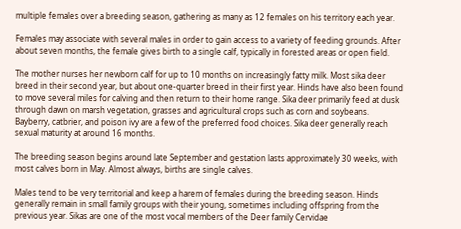multiple females over a breeding season, gathering as many as 12 females on his territory each year.

Females may associate with several males in order to gain access to a variety of feeding grounds. After about seven months, the female gives birth to a single calf, typically in forested areas or open field.

The mother nurses her newborn calf for up to 10 months on increasingly fatty milk. Most sika deer breed in their second year, but about one-quarter breed in their first year. Hinds have also been found to move several miles for calving and then return to their home range. Sika deer primarily feed at dusk through dawn on marsh vegetation, grasses and agricultural crops such as corn and soybeans. Bayberry, catbrier, and poison ivy are a few of the preferred food choices. Sika deer generally reach sexual maturity at around 16 months.

The breeding season begins around late September and gestation lasts approximately 30 weeks, with most calves born in May. Almost always, births are single calves.

Males tend to be very territorial and keep a harem of females during the breeding season. Hinds generally remain in small family groups with their young, sometimes including offspring from the previous year. Sikas are one of the most vocal members of the Deer family Cervidae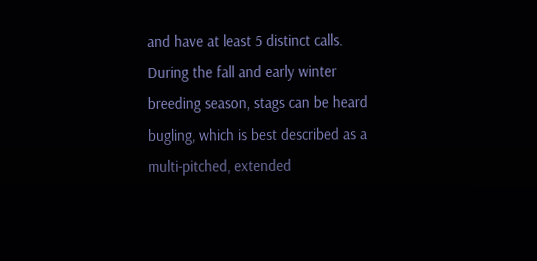and have at least 5 distinct calls. During the fall and early winter breeding season, stags can be heard bugling, which is best described as a multi-pitched, extended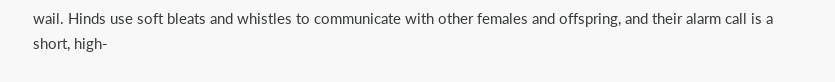wail. Hinds use soft bleats and whistles to communicate with other females and offspring, and their alarm call is a short, high-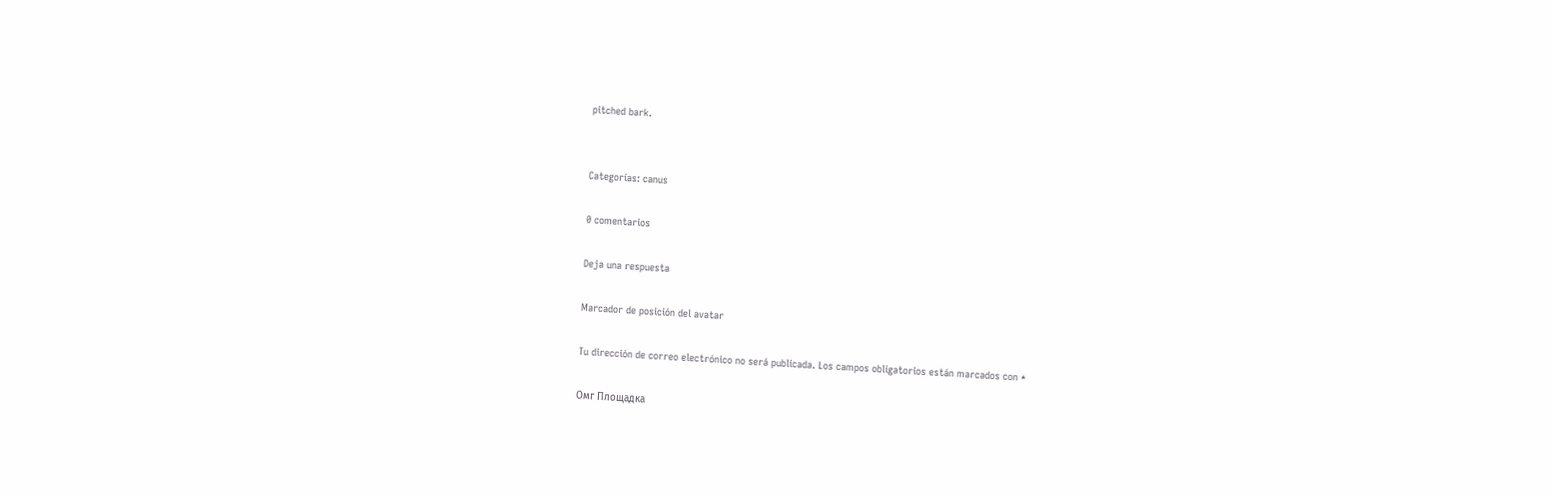pitched bark.


Categorías: canus

0 comentarios

Deja una respuesta

Marcador de posición del avatar

Tu dirección de correo electrónico no será publicada. Los campos obligatorios están marcados con *

Омг Площадка